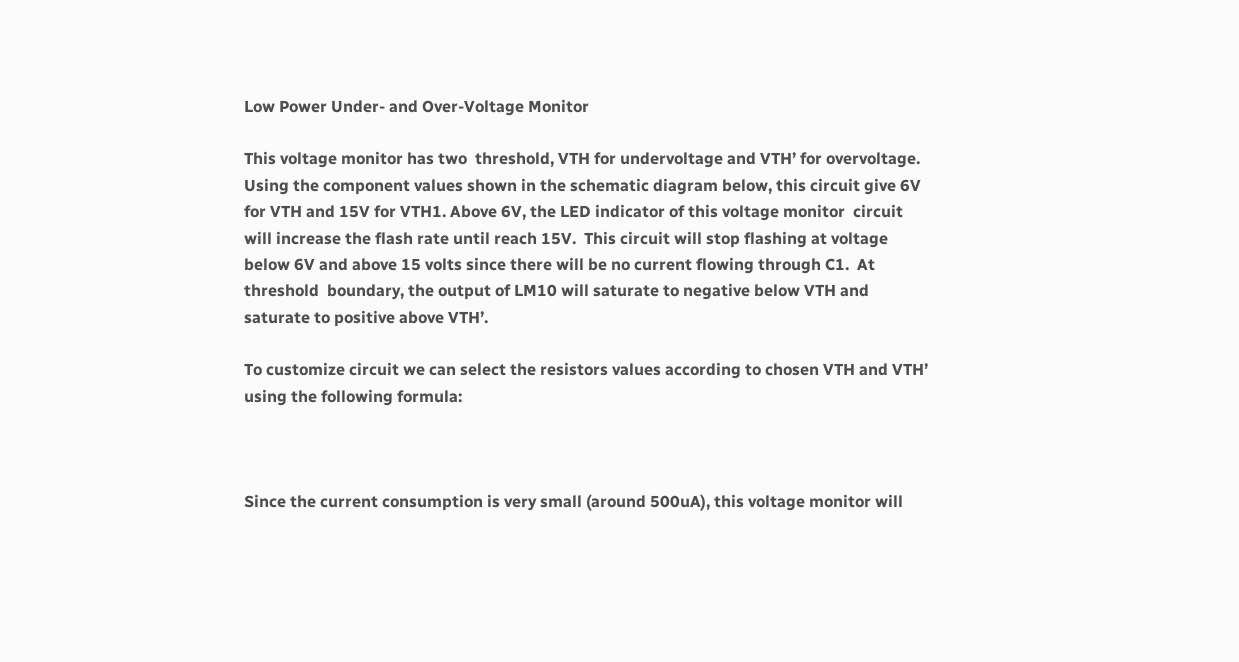Low Power Under- and Over-Voltage Monitor

This voltage monitor has two  threshold, VTH for undervoltage and VTH’ for overvoltage. Using the component values shown in the schematic diagram below, this circuit give 6V for VTH and 15V for VTH1. Above 6V, the LED indicator of this voltage monitor  circuit will increase the flash rate until reach 15V.  This circuit will stop flashing at voltage below 6V and above 15 volts since there will be no current flowing through C1.  At threshold  boundary, the output of LM10 will saturate to negative below VTH and saturate to positive above VTH’.

To customize circuit we can select the resistors values according to chosen VTH and VTH’ using the following formula:



Since the current consumption is very small (around 500uA), this voltage monitor will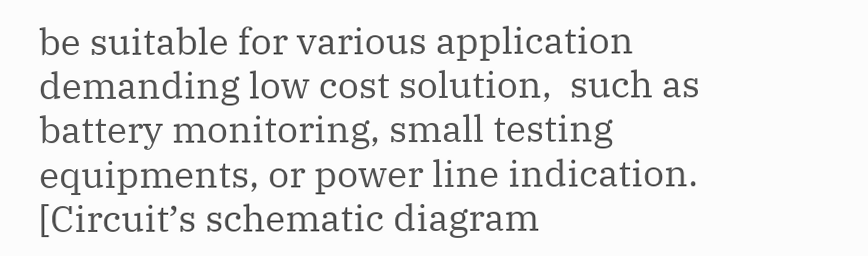be suitable for various application  demanding low cost solution,  such as battery monitoring, small testing equipments, or power line indication.  [Circuit’s schematic diagram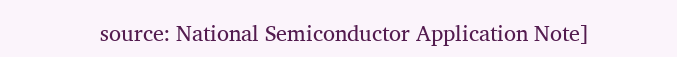source: National Semiconductor Application Note]